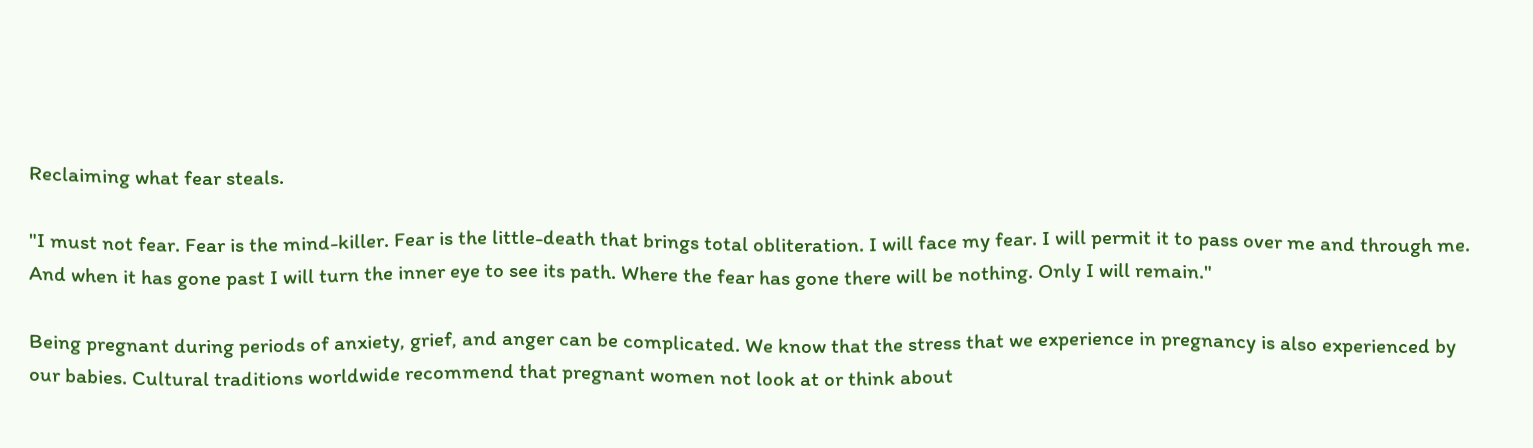Reclaiming what fear steals.

"I must not fear. Fear is the mind-killer. Fear is the little-death that brings total obliteration. I will face my fear. I will permit it to pass over me and through me. And when it has gone past I will turn the inner eye to see its path. Where the fear has gone there will be nothing. Only I will remain."

Being pregnant during periods of anxiety, grief, and anger can be complicated. We know that the stress that we experience in pregnancy is also experienced by our babies. Cultural traditions worldwide recommend that pregnant women not look at or think about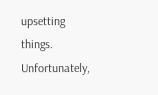upsetting things. Unfortunately,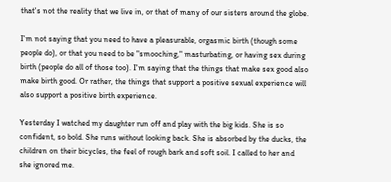that's not the reality that we live in, or that of many of our sisters around the globe.

I'm not saying that you need to have a pleasurable, orgasmic birth (though some people do), or that you need to be "smooching," masturbating, or having sex during birth (people do all of those too). I'm saying that the things that make sex good also make birth good. Or rather, the things that support a positive sexual experience will also support a positive birth experience.

Yesterday I watched my daughter run off and play with the big kids. She is so confident, so bold. She runs without looking back. She is absorbed by the ducks, the children on their bicycles, the feel of rough bark and soft soil. I called to her and she ignored me.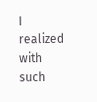I realized with such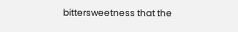bittersweetness that the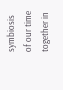symbiosis of our time together in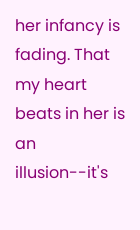her infancy is fading. That my heart beats in her is an illusion--it's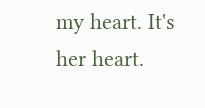my heart. It's her heart.